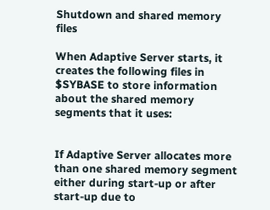Shutdown and shared memory files

When Adaptive Server starts, it creates the following files in $SYBASE to store information about the shared memory segments that it uses:


If Adaptive Server allocates more than one shared memory segment either during start-up or after start-up due to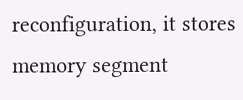reconfiguration, it stores memory segment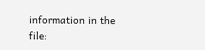information in the file: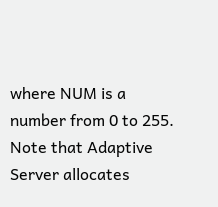where NUM is a number from 0 to 255. Note that Adaptive Server allocates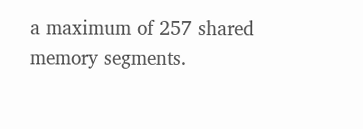a maximum of 257 shared memory segments.